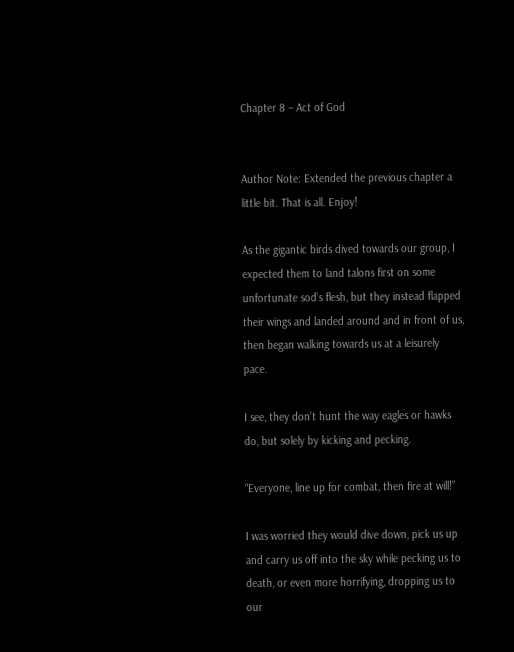Chapter 8 – Act of God


Author Note: Extended the previous chapter a little bit. That is all. Enjoy!

As the gigantic birds dived towards our group, I expected them to land talons first on some unfortunate sod’s flesh, but they instead flapped their wings and landed around and in front of us, then began walking towards us at a leisurely pace.

I see, they don’t hunt the way eagles or hawks do, but solely by kicking and pecking.

“Everyone, line up for combat, then fire at will!”

I was worried they would dive down, pick us up and carry us off into the sky while pecking us to death, or even more horrifying, dropping us to our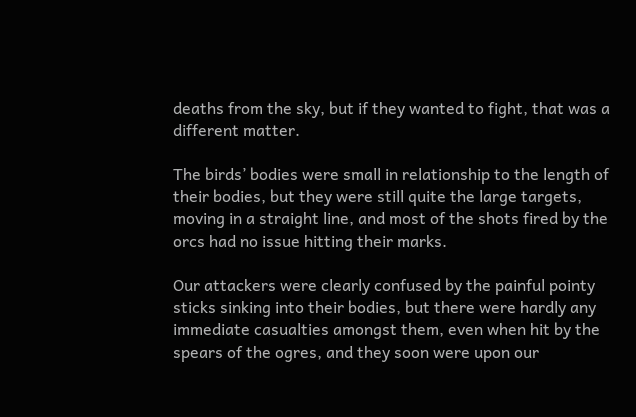deaths from the sky, but if they wanted to fight, that was a different matter.

The birds’ bodies were small in relationship to the length of their bodies, but they were still quite the large targets, moving in a straight line, and most of the shots fired by the orcs had no issue hitting their marks.

Our attackers were clearly confused by the painful pointy sticks sinking into their bodies, but there were hardly any immediate casualties amongst them, even when hit by the spears of the ogres, and they soon were upon our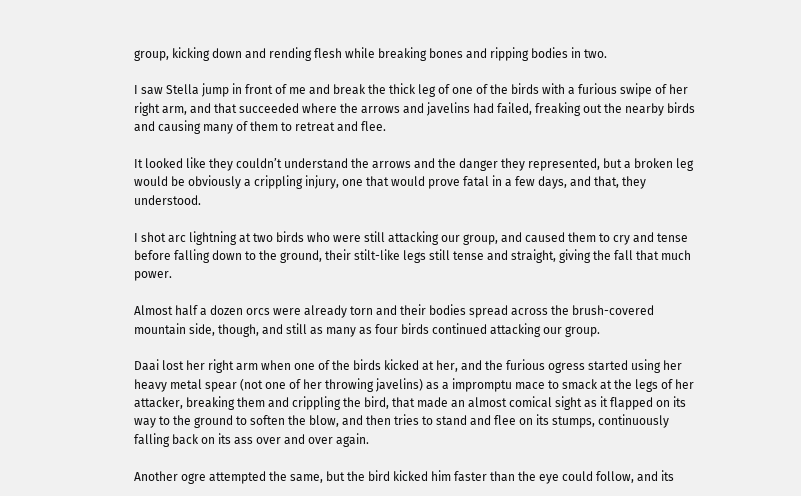group, kicking down and rending flesh while breaking bones and ripping bodies in two.

I saw Stella jump in front of me and break the thick leg of one of the birds with a furious swipe of her right arm, and that succeeded where the arrows and javelins had failed, freaking out the nearby birds and causing many of them to retreat and flee.

It looked like they couldn’t understand the arrows and the danger they represented, but a broken leg would be obviously a crippling injury, one that would prove fatal in a few days, and that, they understood.

I shot arc lightning at two birds who were still attacking our group, and caused them to cry and tense before falling down to the ground, their stilt-like legs still tense and straight, giving the fall that much power.

Almost half a dozen orcs were already torn and their bodies spread across the brush-covered mountain side, though, and still as many as four birds continued attacking our group.

Daai lost her right arm when one of the birds kicked at her, and the furious ogress started using her heavy metal spear (not one of her throwing javelins) as a impromptu mace to smack at the legs of her attacker, breaking them and crippling the bird, that made an almost comical sight as it flapped on its way to the ground to soften the blow, and then tries to stand and flee on its stumps, continuously falling back on its ass over and over again.

Another ogre attempted the same, but the bird kicked him faster than the eye could follow, and its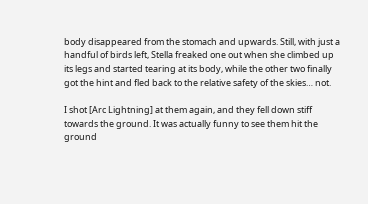body disappeared from the stomach and upwards. Still, with just a handful of birds left, Stella freaked one out when she climbed up its legs and started tearing at its body, while the other two finally got the hint and fled back to the relative safety of the skies… not.

I shot [Arc Lightning] at them again, and they fell down stiff towards the ground. It was actually funny to see them hit the ground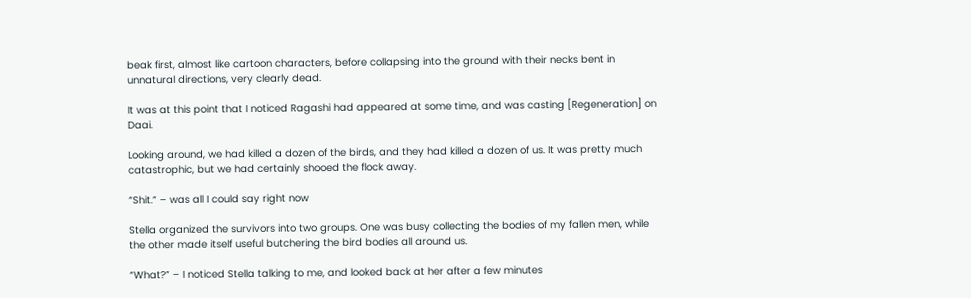beak first, almost like cartoon characters, before collapsing into the ground with their necks bent in unnatural directions, very clearly dead.

It was at this point that I noticed Ragashi had appeared at some time, and was casting [Regeneration] on Daai.

Looking around, we had killed a dozen of the birds, and they had killed a dozen of us. It was pretty much catastrophic, but we had certainly shooed the flock away.

“Shit.” – was all I could say right now

Stella organized the survivors into two groups. One was busy collecting the bodies of my fallen men, while the other made itself useful butchering the bird bodies all around us.

“What?” – I noticed Stella talking to me, and looked back at her after a few minutes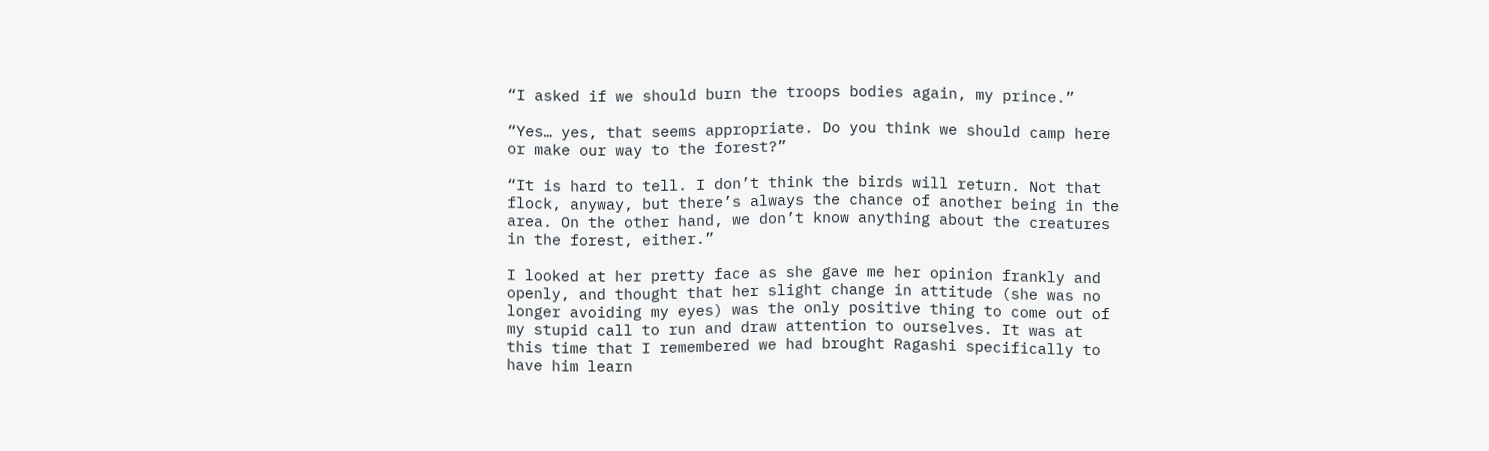“I asked if we should burn the troops bodies again, my prince.”

“Yes… yes, that seems appropriate. Do you think we should camp here or make our way to the forest?”

“It is hard to tell. I don’t think the birds will return. Not that flock, anyway, but there’s always the chance of another being in the area. On the other hand, we don’t know anything about the creatures in the forest, either.”

I looked at her pretty face as she gave me her opinion frankly and openly, and thought that her slight change in attitude (she was no longer avoiding my eyes) was the only positive thing to come out of my stupid call to run and draw attention to ourselves. It was at this time that I remembered we had brought Ragashi specifically to have him learn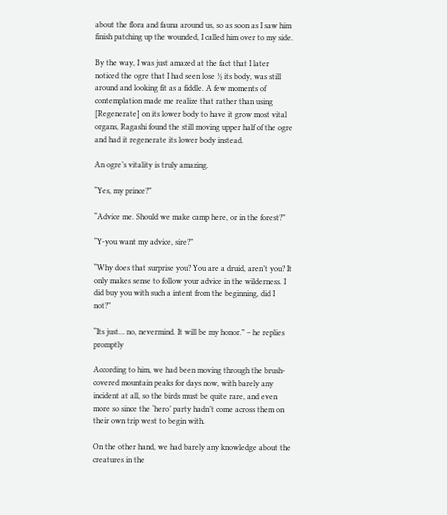about the flora and fauna around us, so as soon as I saw him finish patching up the wounded, I called him over to my side.

By the way, I was just amazed at the fact that I later noticed the ogre that I had seen lose ½ its body, was still around and looking fit as a fiddle. A few moments of contemplation made me realize that rather than using [Regenerate] on its lower body to have it grow most vital organs, Ragashi found the still moving upper half of the ogre and had it regenerate its lower body instead.

An ogre’s vitality is truly amazing.

“Yes, my prince?”

“Advice me. Should we make camp here, or in the forest?”

“Y-you want my advice, sire?”

“Why does that surprise you? You are a druid, aren’t you? It only makes sense to follow your advice in the wilderness. I did buy you with such a intent from the beginning, did I not?”

“Its just… no, nevermind. It will be my honor.” – he replies promptly

According to him, we had been moving through the brush-covered mountain peaks for days now, with barely any incident at all, so the birds must be quite rare, and even more so since the ‘hero’ party hadn’t come across them on their own trip west to begin with.

On the other hand, we had barely any knowledge about the creatures in the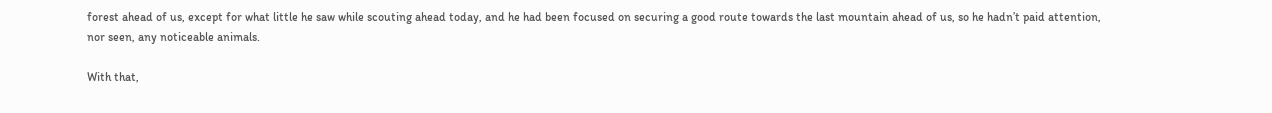forest ahead of us, except for what little he saw while scouting ahead today, and he had been focused on securing a good route towards the last mountain ahead of us, so he hadn’t paid attention, nor seen, any noticeable animals.

With that,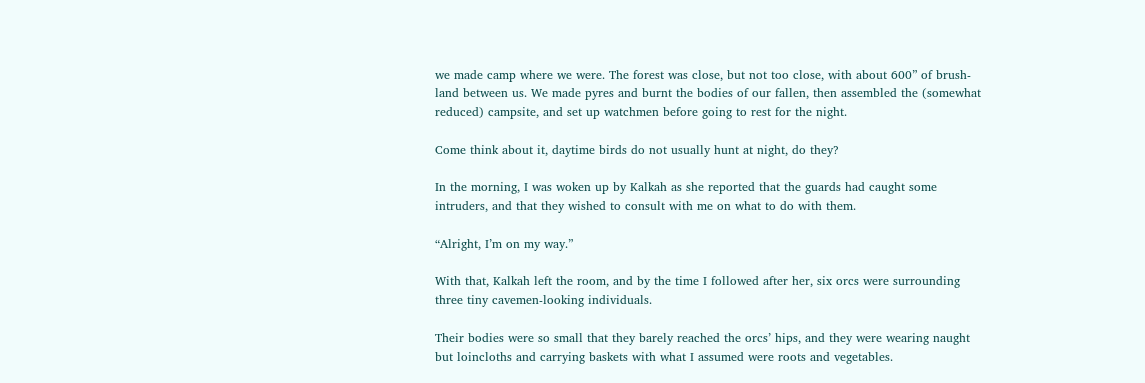we made camp where we were. The forest was close, but not too close, with about 600” of brush-land between us. We made pyres and burnt the bodies of our fallen, then assembled the (somewhat reduced) campsite, and set up watchmen before going to rest for the night.

Come think about it, daytime birds do not usually hunt at night, do they?

In the morning, I was woken up by Kalkah as she reported that the guards had caught some intruders, and that they wished to consult with me on what to do with them.

“Alright, I’m on my way.”

With that, Kalkah left the room, and by the time I followed after her, six orcs were surrounding three tiny cavemen-looking individuals.

Their bodies were so small that they barely reached the orcs’ hips, and they were wearing naught but loincloths and carrying baskets with what I assumed were roots and vegetables.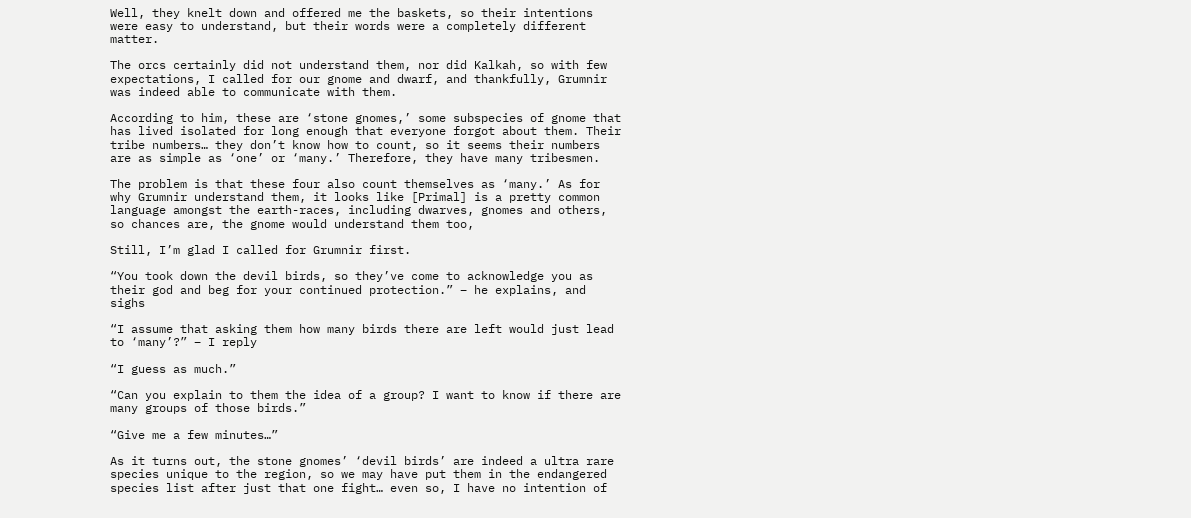Well, they knelt down and offered me the baskets, so their intentions were easy to understand, but their words were a completely different matter.

The orcs certainly did not understand them, nor did Kalkah, so with few expectations, I called for our gnome and dwarf, and thankfully, Grumnir was indeed able to communicate with them.

According to him, these are ‘stone gnomes,’ some subspecies of gnome that has lived isolated for long enough that everyone forgot about them. Their tribe numbers… they don’t know how to count, so it seems their numbers are as simple as ‘one’ or ‘many.’ Therefore, they have many tribesmen.

The problem is that these four also count themselves as ‘many.’ As for why Grumnir understand them, it looks like [Primal] is a pretty common language amongst the earth-races, including dwarves, gnomes and others, so chances are, the gnome would understand them too,

Still, I’m glad I called for Grumnir first.

“You took down the devil birds, so they’ve come to acknowledge you as their god and beg for your continued protection.” – he explains, and sighs

“I assume that asking them how many birds there are left would just lead to ‘many’?” – I reply

“I guess as much.”

“Can you explain to them the idea of a group? I want to know if there are many groups of those birds.”

“Give me a few minutes…”

As it turns out, the stone gnomes’ ‘devil birds’ are indeed a ultra rare species unique to the region, so we may have put them in the endangered species list after just that one fight… even so, I have no intention of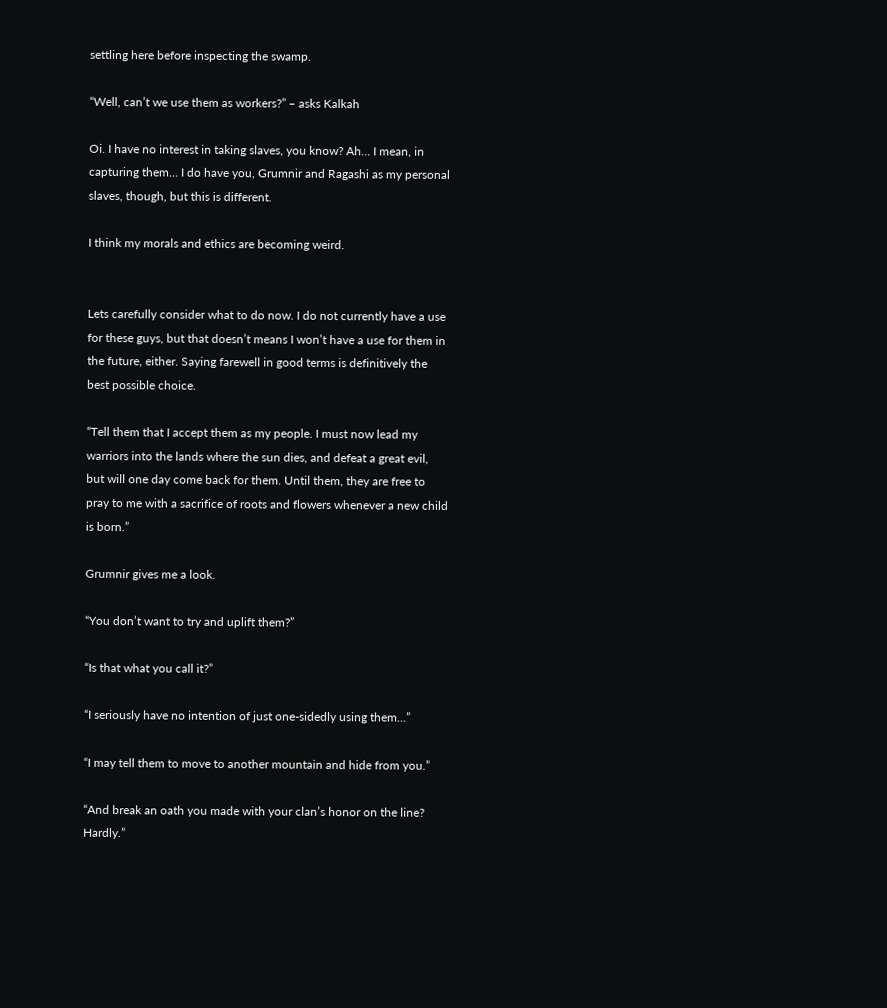settling here before inspecting the swamp.

“Well, can’t we use them as workers?” – asks Kalkah

Oi. I have no interest in taking slaves, you know? Ah… I mean, in capturing them… I do have you, Grumnir and Ragashi as my personal slaves, though, but this is different.

I think my morals and ethics are becoming weird.


Lets carefully consider what to do now. I do not currently have a use for these guys, but that doesn’t means I won’t have a use for them in the future, either. Saying farewell in good terms is definitively the best possible choice.

“Tell them that I accept them as my people. I must now lead my warriors into the lands where the sun dies, and defeat a great evil, but will one day come back for them. Until them, they are free to pray to me with a sacrifice of roots and flowers whenever a new child is born.”

Grumnir gives me a look.

“You don’t want to try and uplift them?”

“Is that what you call it?”

“I seriously have no intention of just one-sidedly using them…”

“I may tell them to move to another mountain and hide from you.”

“And break an oath you made with your clan’s honor on the line? Hardly.”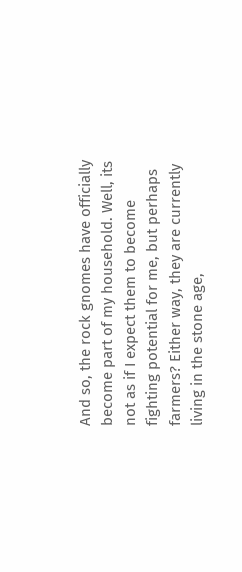And so, the rock gnomes have officially become part of my household. Well, its not as if I expect them to become fighting potential for me, but perhaps farmers? Either way, they are currently living in the stone age,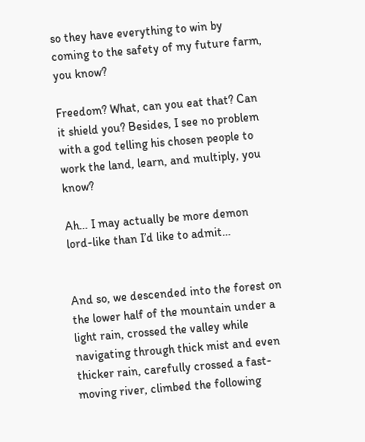so they have everything to win by coming to the safety of my future farm, you know?

Freedom? What, can you eat that? Can it shield you? Besides, I see no problem with a god telling his chosen people to work the land, learn, and multiply, you know?

Ah… I may actually be more demon lord-like than I’d like to admit…


And so, we descended into the forest on the lower half of the mountain under a light rain, crossed the valley while navigating through thick mist and even thicker rain, carefully crossed a fast-moving river, climbed the following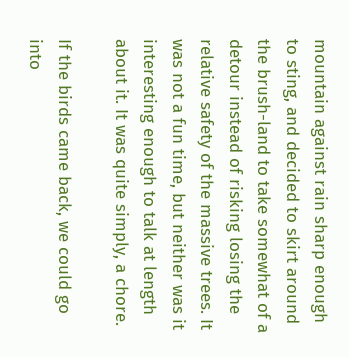mountain against rain sharp enough to sting, and decided to skirt around the brush-land to take somewhat of a detour instead of risking losing the relative safety of the massive trees. It was not a fun time, but neither was it interesting enough to talk at length about it. It was quite simply, a chore.

If the birds came back, we could go into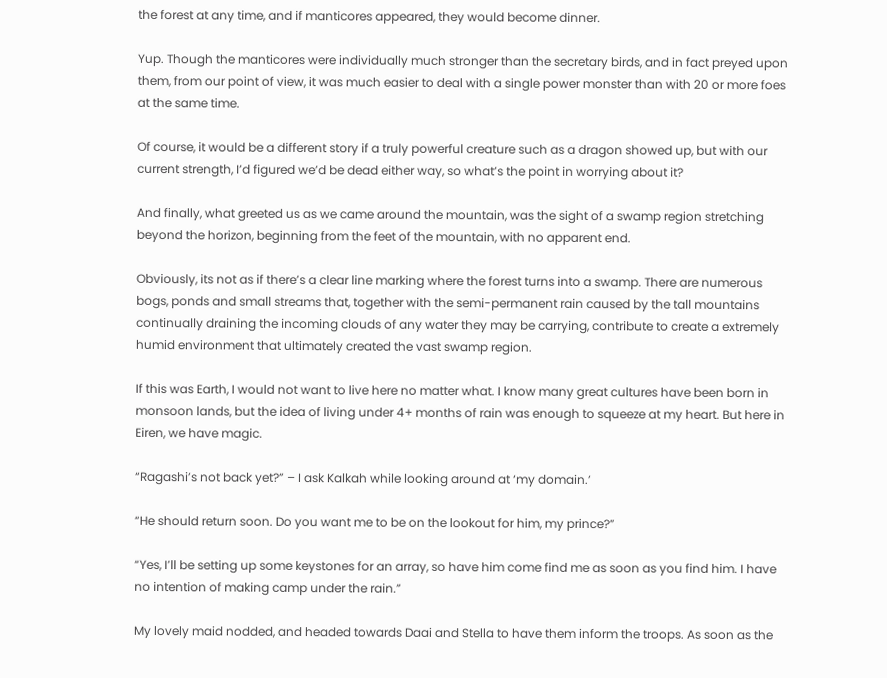the forest at any time, and if manticores appeared, they would become dinner.

Yup. Though the manticores were individually much stronger than the secretary birds, and in fact preyed upon them, from our point of view, it was much easier to deal with a single power monster than with 20 or more foes at the same time.

Of course, it would be a different story if a truly powerful creature such as a dragon showed up, but with our current strength, I’d figured we’d be dead either way, so what’s the point in worrying about it?

And finally, what greeted us as we came around the mountain, was the sight of a swamp region stretching beyond the horizon, beginning from the feet of the mountain, with no apparent end.

Obviously, its not as if there’s a clear line marking where the forest turns into a swamp. There are numerous bogs, ponds and small streams that, together with the semi-permanent rain caused by the tall mountains continually draining the incoming clouds of any water they may be carrying, contribute to create a extremely humid environment that ultimately created the vast swamp region.

If this was Earth, I would not want to live here no matter what. I know many great cultures have been born in monsoon lands, but the idea of living under 4+ months of rain was enough to squeeze at my heart. But here in Eiren, we have magic.

“Ragashi’s not back yet?” – I ask Kalkah while looking around at ‘my domain.’

“He should return soon. Do you want me to be on the lookout for him, my prince?”

“Yes, I’ll be setting up some keystones for an array, so have him come find me as soon as you find him. I have no intention of making camp under the rain.”

My lovely maid nodded, and headed towards Daai and Stella to have them inform the troops. As soon as the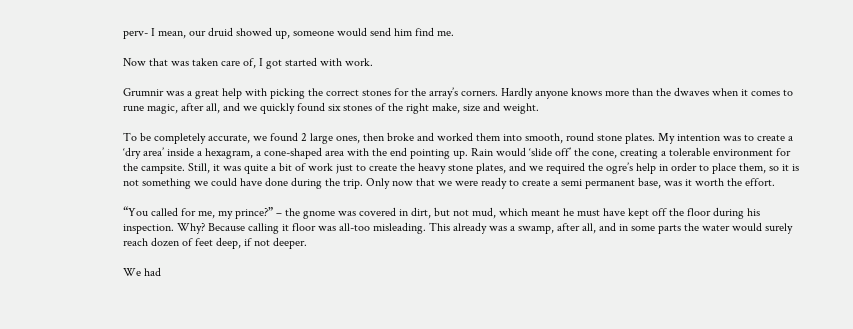perv- I mean, our druid showed up, someone would send him find me.

Now that was taken care of, I got started with work.

Grumnir was a great help with picking the correct stones for the array’s corners. Hardly anyone knows more than the dwaves when it comes to rune magic, after all, and we quickly found six stones of the right make, size and weight.

To be completely accurate, we found 2 large ones, then broke and worked them into smooth, round stone plates. My intention was to create a ‘dry area’ inside a hexagram, a cone-shaped area with the end pointing up. Rain would ‘slide off’ the cone, creating a tolerable environment for the campsite. Still, it was quite a bit of work just to create the heavy stone plates, and we required the ogre’s help in order to place them, so it is not something we could have done during the trip. Only now that we were ready to create a semi permanent base, was it worth the effort.

“You called for me, my prince?” – the gnome was covered in dirt, but not mud, which meant he must have kept off the floor during his inspection. Why? Because calling it floor was all-too misleading. This already was a swamp, after all, and in some parts the water would surely reach dozen of feet deep, if not deeper.

We had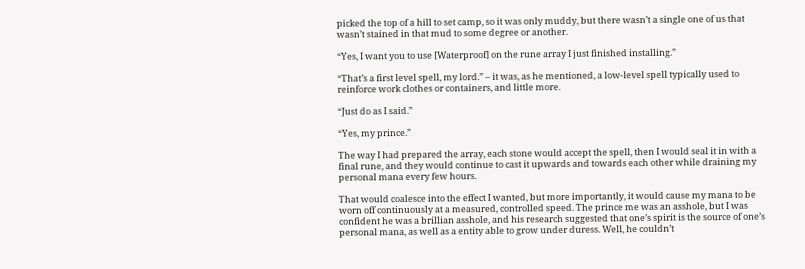picked the top of a hill to set camp, so it was only muddy, but there wasn’t a single one of us that wasn’t stained in that mud to some degree or another.

“Yes, I want you to use [Waterproof] on the rune array I just finished installing.”

“That’s a first level spell, my lord.” – it was, as he mentioned, a low-level spell typically used to reinforce work clothes or containers, and little more.

“Just do as I said.”

“Yes, my prince.”

The way I had prepared the array, each stone would accept the spell, then I would seal it in with a final rune, and they would continue to cast it upwards and towards each other while draining my personal mana every few hours.

That would coalesce into the effect I wanted, but more importantly, it would cause my mana to be worn off continuously at a measured, controlled speed. The prince me was an asshole, but I was confident he was a brillian asshole, and his research suggested that one’s spirit is the source of one’s personal mana, as well as a entity able to grow under duress. Well, he couldn’t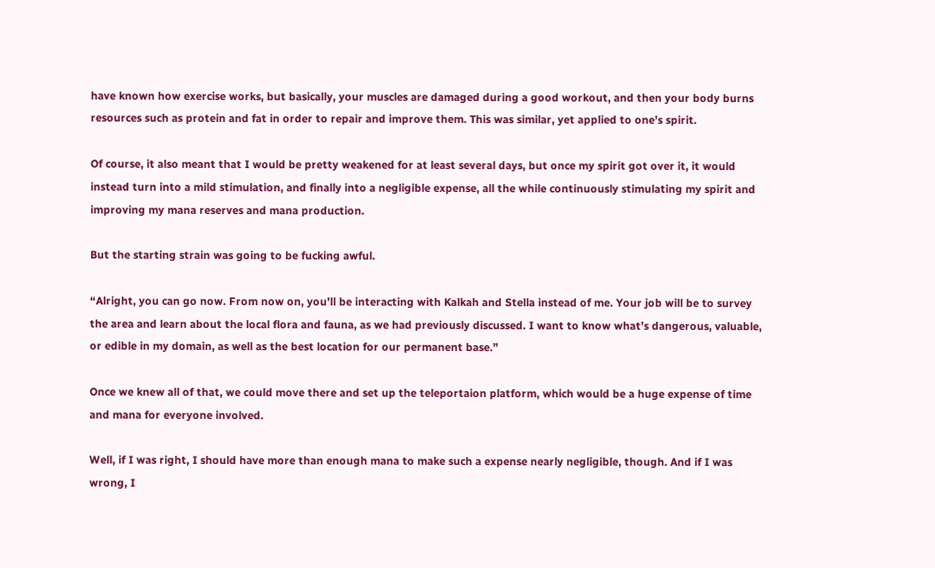have known how exercise works, but basically, your muscles are damaged during a good workout, and then your body burns resources such as protein and fat in order to repair and improve them. This was similar, yet applied to one’s spirit.

Of course, it also meant that I would be pretty weakened for at least several days, but once my spirit got over it, it would instead turn into a mild stimulation, and finally into a negligible expense, all the while continuously stimulating my spirit and improving my mana reserves and mana production.

But the starting strain was going to be fucking awful.

“Alright, you can go now. From now on, you’ll be interacting with Kalkah and Stella instead of me. Your job will be to survey the area and learn about the local flora and fauna, as we had previously discussed. I want to know what’s dangerous, valuable, or edible in my domain, as well as the best location for our permanent base.”

Once we knew all of that, we could move there and set up the teleportaion platform, which would be a huge expense of time and mana for everyone involved.

Well, if I was right, I should have more than enough mana to make such a expense nearly negligible, though. And if I was wrong, I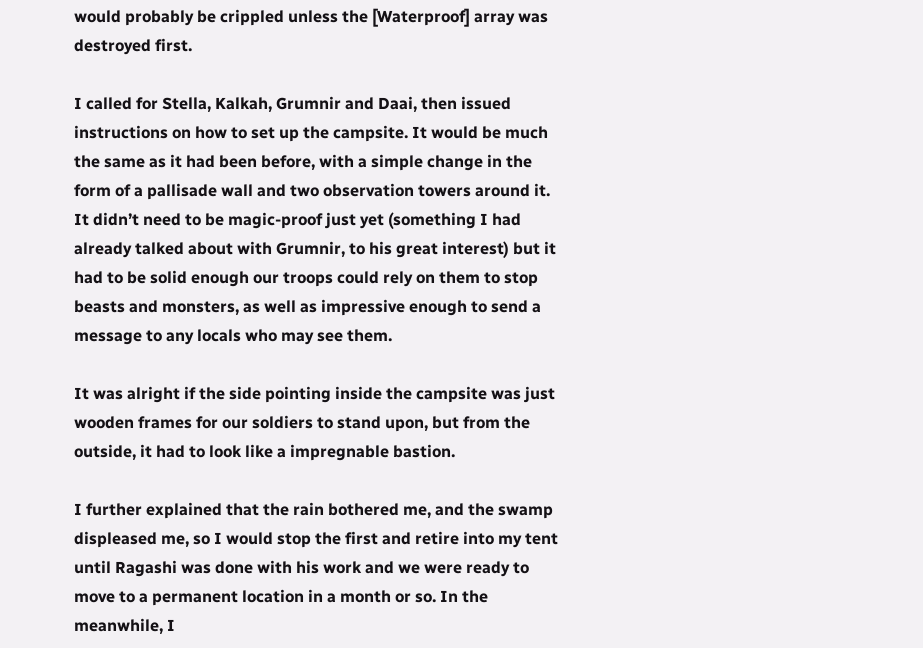would probably be crippled unless the [Waterproof] array was destroyed first.

I called for Stella, Kalkah, Grumnir and Daai, then issued instructions on how to set up the campsite. It would be much the same as it had been before, with a simple change in the form of a pallisade wall and two observation towers around it. It didn’t need to be magic-proof just yet (something I had already talked about with Grumnir, to his great interest) but it had to be solid enough our troops could rely on them to stop beasts and monsters, as well as impressive enough to send a message to any locals who may see them.

It was alright if the side pointing inside the campsite was just wooden frames for our soldiers to stand upon, but from the outside, it had to look like a impregnable bastion.

I further explained that the rain bothered me, and the swamp displeased me, so I would stop the first and retire into my tent until Ragashi was done with his work and we were ready to move to a permanent location in a month or so. In the meanwhile, I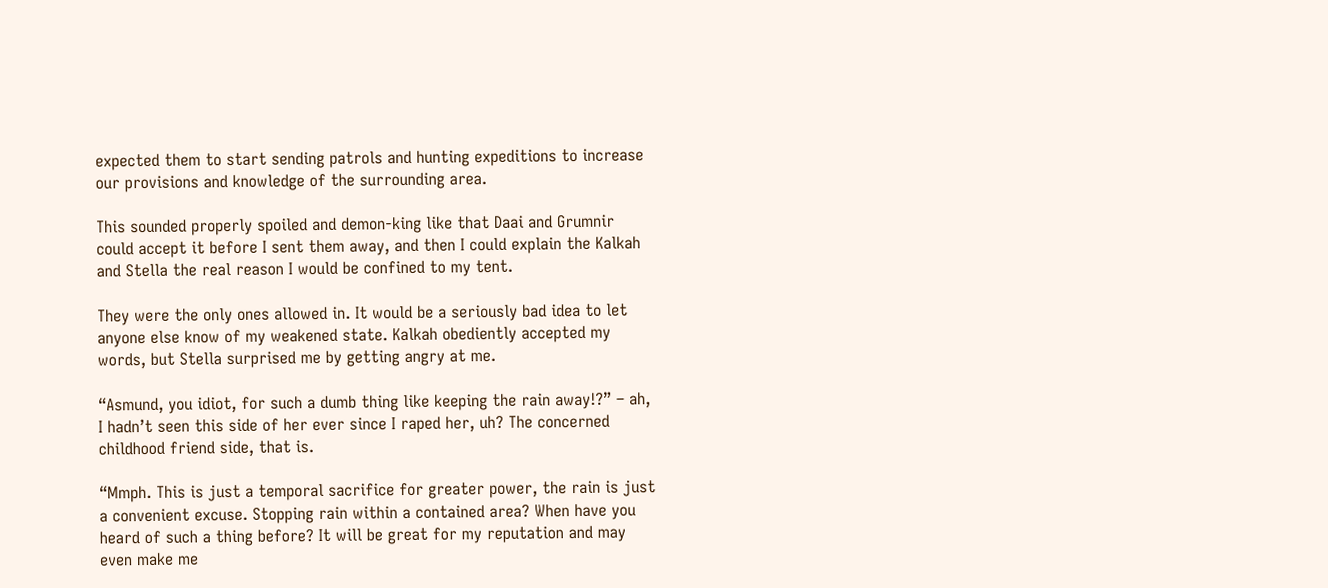expected them to start sending patrols and hunting expeditions to increase our provisions and knowledge of the surrounding area.

This sounded properly spoiled and demon-king like that Daai and Grumnir could accept it before I sent them away, and then I could explain the Kalkah and Stella the real reason I would be confined to my tent.

They were the only ones allowed in. It would be a seriously bad idea to let anyone else know of my weakened state. Kalkah obediently accepted my words, but Stella surprised me by getting angry at me.

“Asmund, you idiot, for such a dumb thing like keeping the rain away!?” – ah, I hadn’t seen this side of her ever since I raped her, uh? The concerned childhood friend side, that is.

“Mmph. This is just a temporal sacrifice for greater power, the rain is just a convenient excuse. Stopping rain within a contained area? When have you heard of such a thing before? It will be great for my reputation and may even make me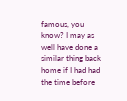famous, you know? I may as well have done a similar thing back home if I had had the time before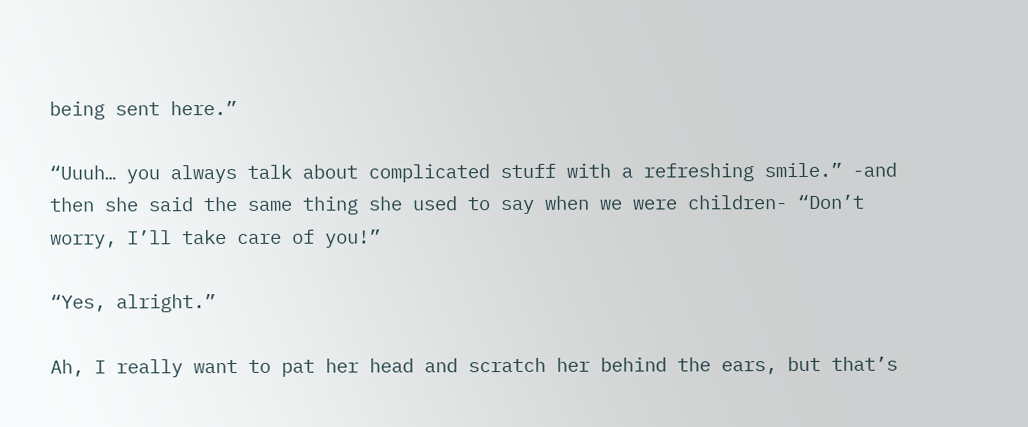being sent here.”

“Uuuh… you always talk about complicated stuff with a refreshing smile.” -and then she said the same thing she used to say when we were children- “Don’t worry, I’ll take care of you!”

“Yes, alright.”

Ah, I really want to pat her head and scratch her behind the ears, but that’s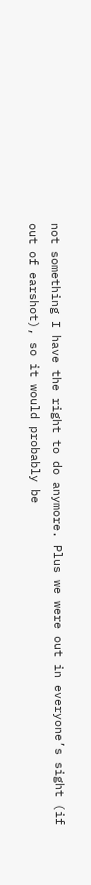not something I have the right to do anymore. Plus we were out in everyone’s sight (if out of earshot), so it would probably be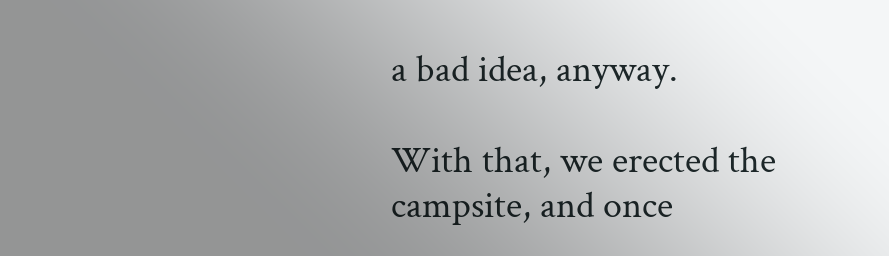a bad idea, anyway.

With that, we erected the campsite, and once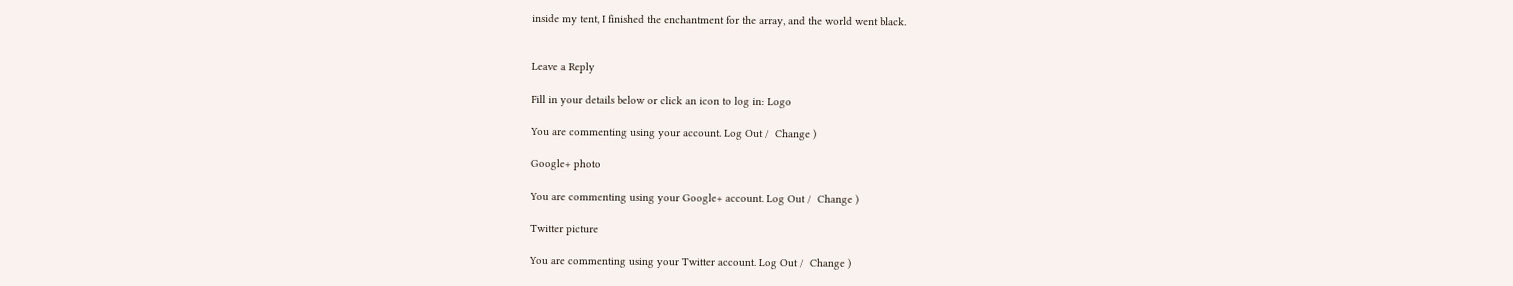inside my tent, I finished the enchantment for the array, and the world went black.


Leave a Reply

Fill in your details below or click an icon to log in: Logo

You are commenting using your account. Log Out /  Change )

Google+ photo

You are commenting using your Google+ account. Log Out /  Change )

Twitter picture

You are commenting using your Twitter account. Log Out /  Change )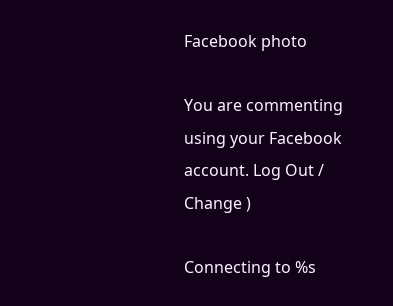Facebook photo

You are commenting using your Facebook account. Log Out /  Change )

Connecting to %s